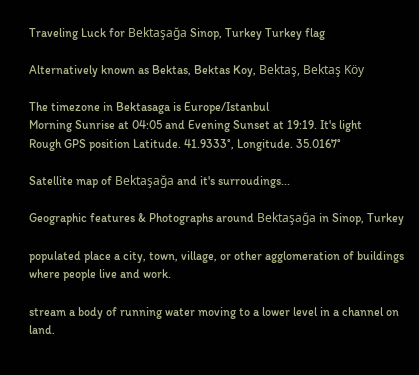Traveling Luck for Bektaşağa Sinop, Turkey Turkey flag

Alternatively known as Bektas, Bektas Koy, Bektaş, Bektaş Köy

The timezone in Bektasaga is Europe/Istanbul
Morning Sunrise at 04:05 and Evening Sunset at 19:19. It's light
Rough GPS position Latitude. 41.9333°, Longitude. 35.0167°

Satellite map of Bektaşağa and it's surroudings...

Geographic features & Photographs around Bektaşağa in Sinop, Turkey

populated place a city, town, village, or other agglomeration of buildings where people live and work.

stream a body of running water moving to a lower level in a channel on land.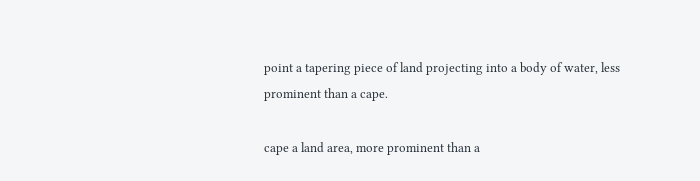point a tapering piece of land projecting into a body of water, less prominent than a cape.

cape a land area, more prominent than a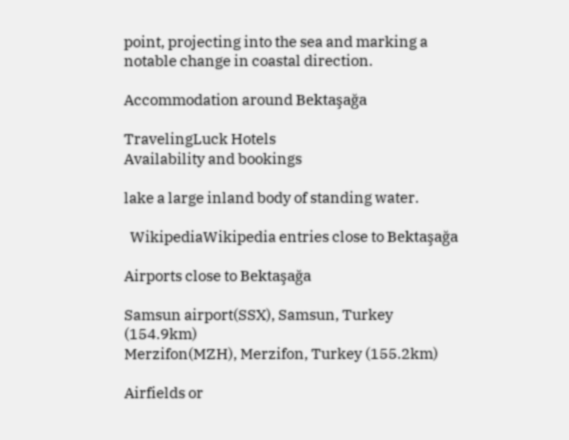point, projecting into the sea and marking a notable change in coastal direction.

Accommodation around Bektaşağa

TravelingLuck Hotels
Availability and bookings

lake a large inland body of standing water.

  WikipediaWikipedia entries close to Bektaşağa

Airports close to Bektaşağa

Samsun airport(SSX), Samsun, Turkey (154.9km)
Merzifon(MZH), Merzifon, Turkey (155.2km)

Airfields or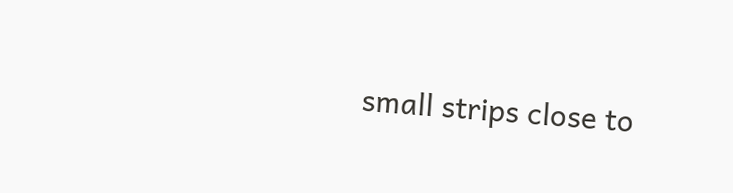small strips close to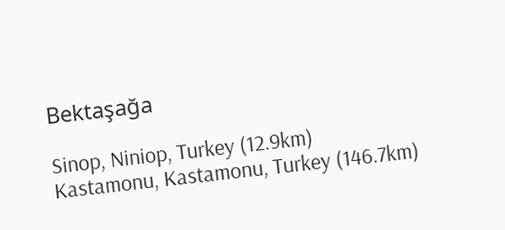Bektaşağa

Sinop, Niniop, Turkey (12.9km)
Kastamonu, Kastamonu, Turkey (146.7km)